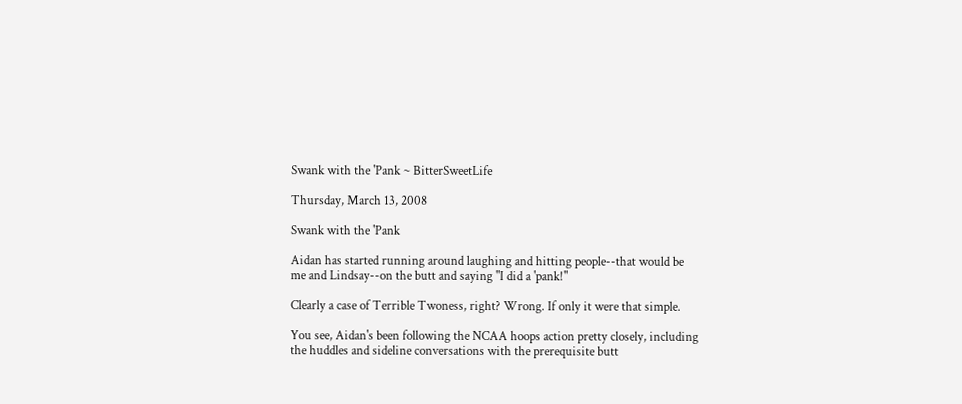Swank with the 'Pank ~ BitterSweetLife

Thursday, March 13, 2008

Swank with the 'Pank

Aidan has started running around laughing and hitting people--that would be me and Lindsay--on the butt and saying "I did a 'pank!"

Clearly a case of Terrible Twoness, right? Wrong. If only it were that simple.

You see, Aidan's been following the NCAA hoops action pretty closely, including the huddles and sideline conversations with the prerequisite butt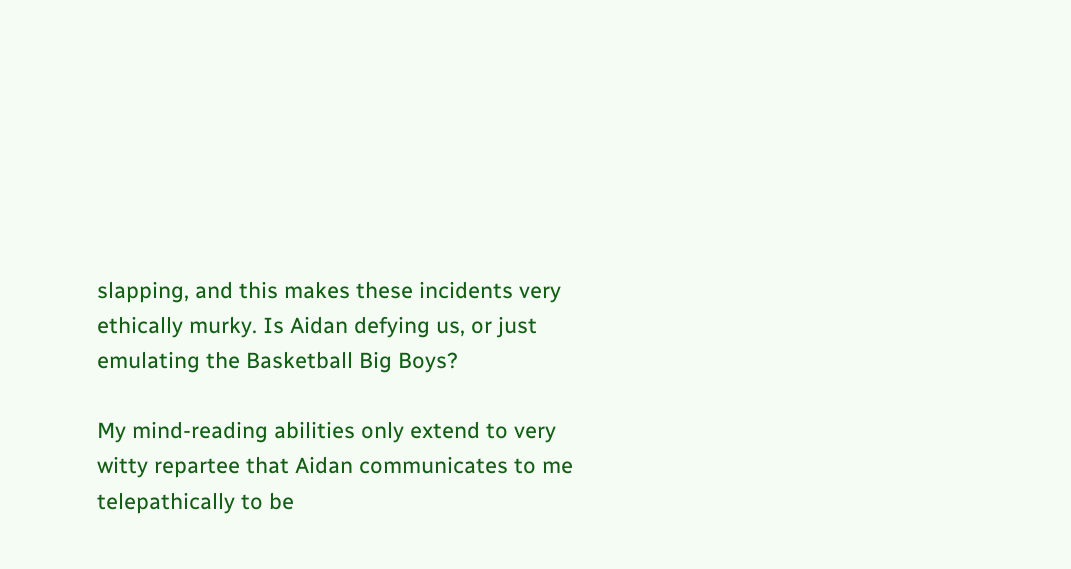slapping, and this makes these incidents very ethically murky. Is Aidan defying us, or just emulating the Basketball Big Boys?

My mind-reading abilities only extend to very witty repartee that Aidan communicates to me telepathically to be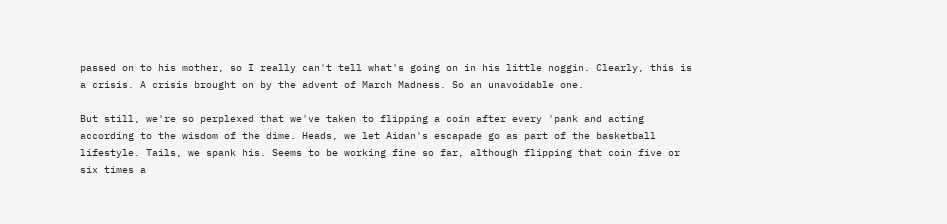passed on to his mother, so I really can't tell what's going on in his little noggin. Clearly, this is a crisis. A crisis brought on by the advent of March Madness. So an unavoidable one.

But still, we're so perplexed that we've taken to flipping a coin after every 'pank and acting according to the wisdom of the dime. Heads, we let Aidan's escapade go as part of the basketball lifestyle. Tails, we spank his. Seems to be working fine so far, although flipping that coin five or six times a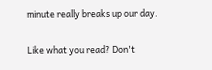minute really breaks up our day.

Like what you read? Don't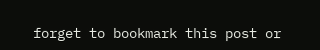forget to bookmark this post or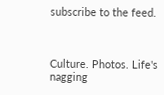subscribe to the feed.



Culture. Photos. Life's nagging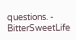questions. - BitterSweetLife